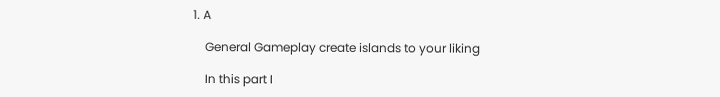1. A

    General Gameplay create islands to your liking

    In this part I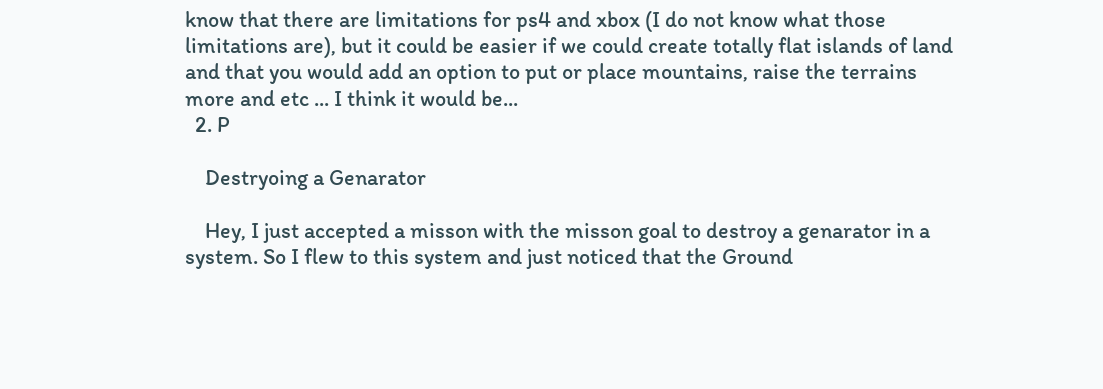know that there are limitations for ps4 and xbox (I do not know what those limitations are), but it could be easier if we could create totally flat islands of land and that you would add an option to put or place mountains, raise the terrains more and etc ... I think it would be...
  2. P

    Destryoing a Genarator

    Hey, I just accepted a misson with the misson goal to destroy a genarator in a system. So I flew to this system and just noticed that the Ground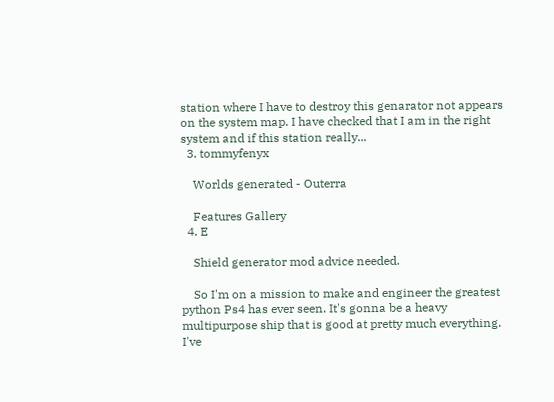station where I have to destroy this genarator not appears on the system map. I have checked that I am in the right system and if this station really...
  3. tommyfenyx

    Worlds generated - Outerra

    Features Gallery
  4. E

    Shield generator mod advice needed.

    So I'm on a mission to make and engineer the greatest python Ps4 has ever seen. It's gonna be a heavy multipurpose ship that is good at pretty much everything. I've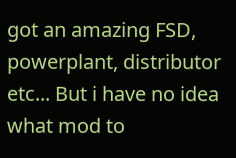got an amazing FSD, powerplant, distributor etc... But i have no idea what mod to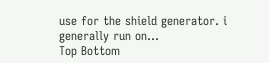use for the shield generator. i generally run on...
Top Bottom